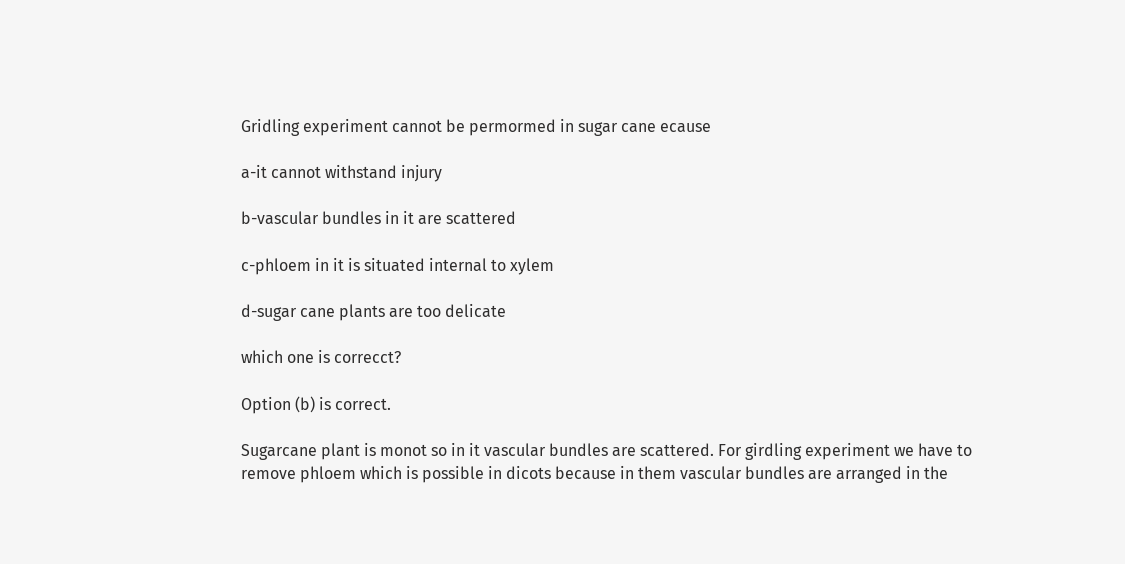Gridling experiment cannot be permormed in sugar cane ecause

a-it cannot withstand injury

b-vascular bundles in it are scattered

c-phloem in it is situated internal to xylem

d-sugar cane plants are too delicate

which one is correcct?

Option (b) is correct.

Sugarcane plant is monot so in it vascular bundles are scattered. For girdling experiment we have to remove phloem which is possible in dicots because in them vascular bundles are arranged in the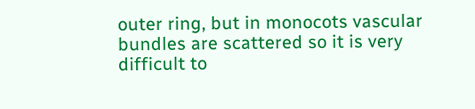outer ring, but in monocots vascular bundles are scattered so it is very difficult to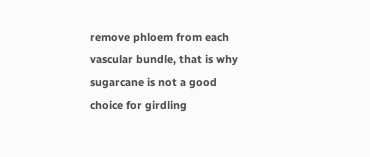remove phloem from each vascular bundle, that is why sugarcane is not a good choice for girdling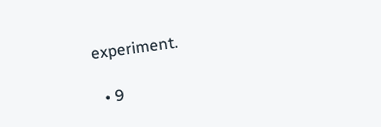experiment.

  • 9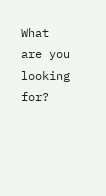What are you looking for?